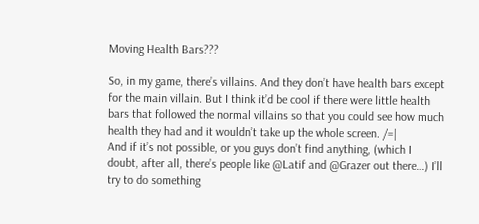Moving Health Bars???

So, in my game, there’s villains. And they don’t have health bars except for the main villain. But I think it’d be cool if there were little health bars that followed the normal villains so that you could see how much health they had and it wouldn’t take up the whole screen. /=|
And if it’s not possible, or you guys don’t find anything, (which I doubt, after all, there’s people like @Latif and @Grazer out there…) I’ll try to do something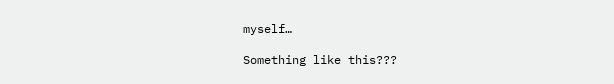myself…

Something like this???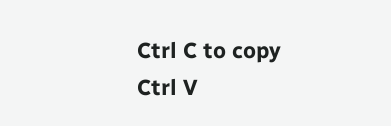Ctrl C to copy
Ctrl V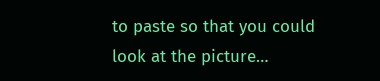to paste so that you could look at the picture…